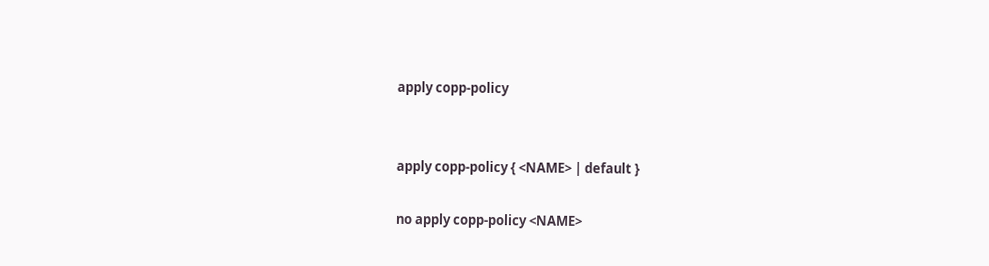apply copp-policy


apply copp-policy { <NAME> | default }

no apply copp-policy <NAME>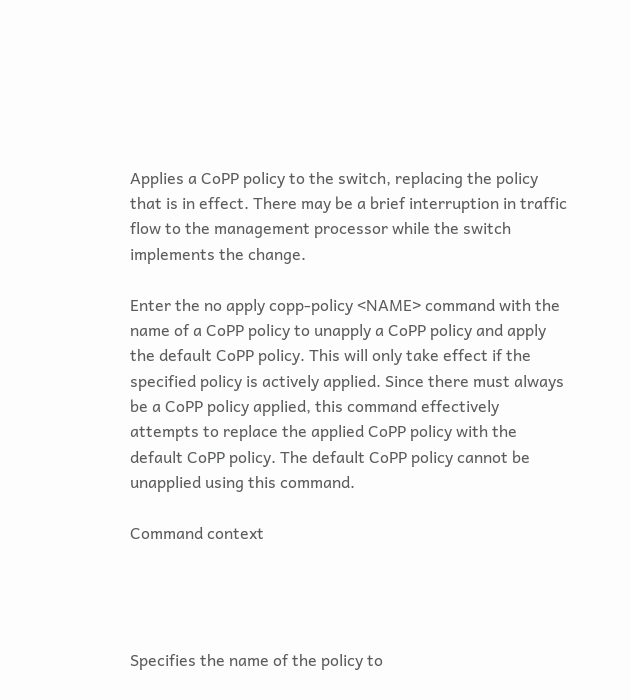Applies a CoPP policy to the switch, replacing the policy that is in effect. There may be a brief interruption in traffic flow to the management processor while the switch implements the change.

Enter the no apply copp-policy <NAME> command with the name of a CoPP policy to unapply a CoPP policy and apply the default CoPP policy. This will only take effect if the specified policy is actively applied. Since there must always be a CoPP policy applied, this command effectively attempts to replace the applied CoPP policy with the default CoPP policy. The default CoPP policy cannot be unapplied using this command.

Command context




Specifies the name of the policy to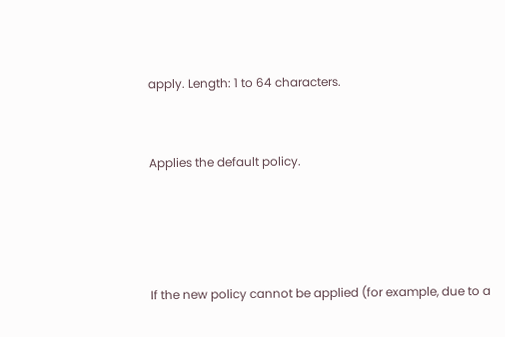apply. Length: 1 to 64 characters.


Applies the default policy.




If the new policy cannot be applied (for example, due to a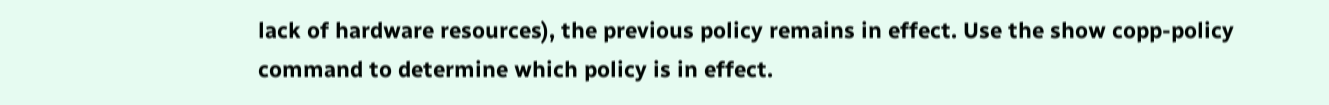lack of hardware resources), the previous policy remains in effect. Use the show copp-policy command to determine which policy is in effect.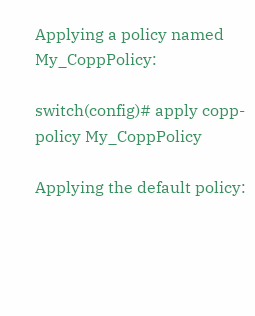Applying a policy named My_CoppPolicy:

switch(config)# apply copp-policy My_CoppPolicy

Applying the default policy: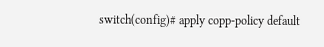switch(config)# apply copp-policy default